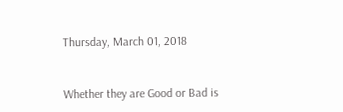Thursday, March 01, 2018


Whether they are Good or Bad is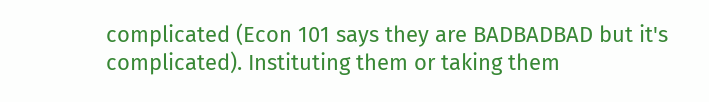complicated (Econ 101 says they are BADBADBAD but it's complicated). Instituting them or taking them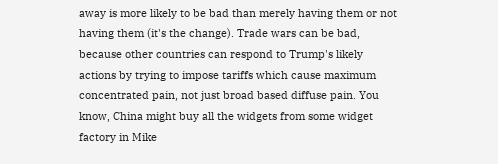away is more likely to be bad than merely having them or not having them (it's the change). Trade wars can be bad, because other countries can respond to Trump's likely actions by trying to impose tariffs which cause maximum concentrated pain, not just broad based diffuse pain. You know, China might buy all the widgets from some widget factory in Mike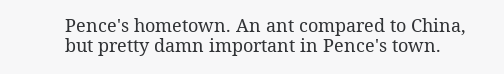Pence's hometown. An ant compared to China, but pretty damn important in Pence's town.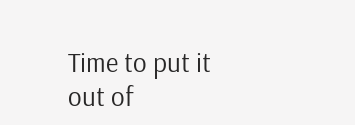Time to put it out of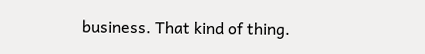business. That kind of thing.